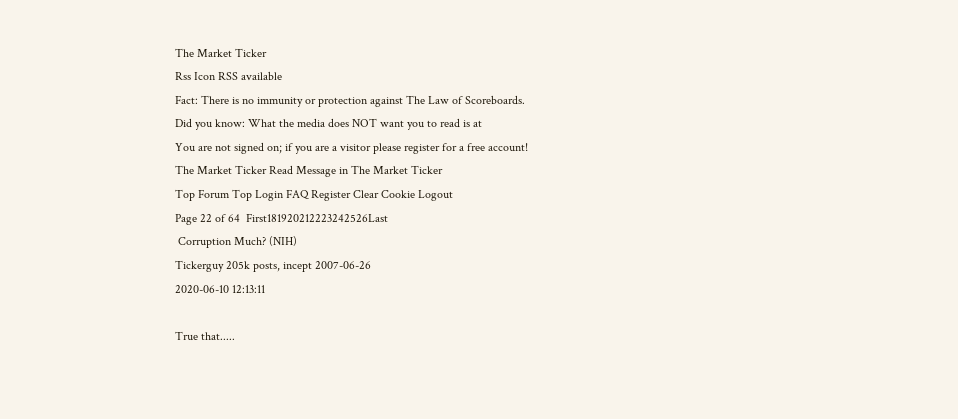The Market Ticker
Rss Icon RSS available
Fact: There is no immunity or protection against The Law of Scoreboards.
Did you know: What the media does NOT want you to read is at
You are not signed on; if you are a visitor please register for a free account!
The Market Ticker Read Message in The Market Ticker
Top Forum Top Login FAQ Register Clear Cookie Logout
Page 22 of 64  First181920212223242526Last
 Corruption Much? (NIH)
Tickerguy 205k posts, incept 2007-06-26
2020-06-10 12:13:11

True that.....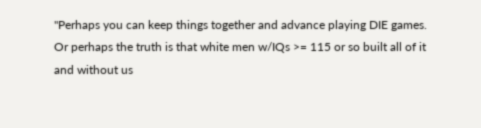"Perhaps you can keep things together and advance playing DIE games.
Or perhaps the truth is that white men w/IQs >= 115 or so built all of it and without us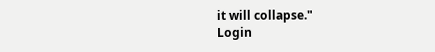it will collapse."
Login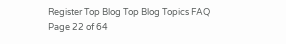Register Top Blog Top Blog Topics FAQ
Page 22 of 64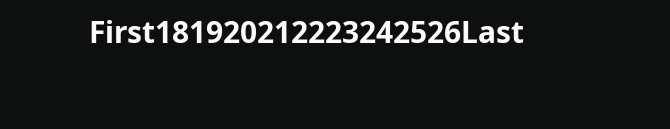First181920212223242526Last